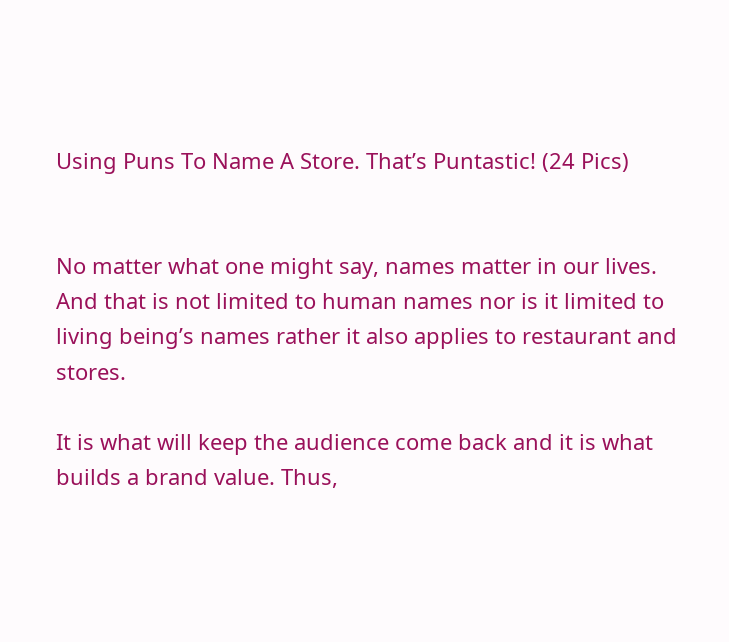Using Puns To Name A Store. That’s Puntastic! (24 Pics)


No matter what one might say, names matter in our lives. And that is not limited to human names nor is it limited to living being’s names rather it also applies to restaurant and stores.

It is what will keep the audience come back and it is what builds a brand value. Thus,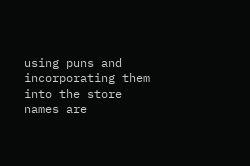using puns and incorporating them into the store names are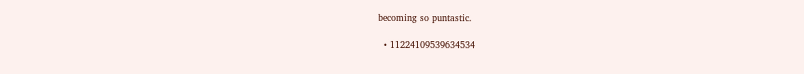becoming so puntastic.

  • 11224109539634534